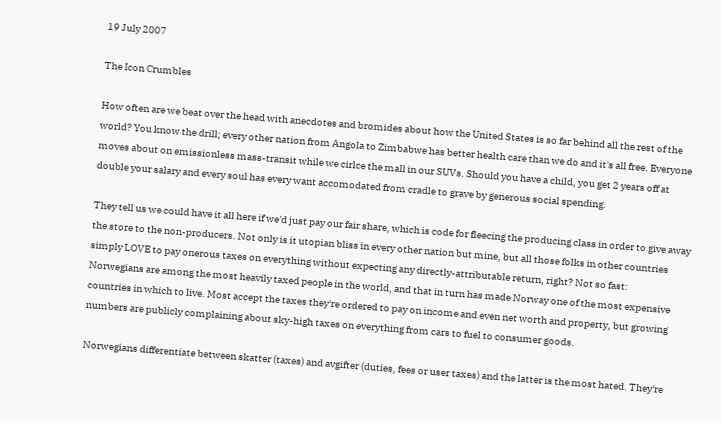19 July 2007

The Icon Crumbles

How often are we beat over the head with anecdotes and bromides about how the United States is so far behind all the rest of the world? You know the drill; every other nation from Angola to Zimbabwe has better health care than we do and it's all free. Everyone moves about on emissionless mass-transit while we cirlce the mall in our SUVs. Should you have a child, you get 2 years off at double your salary and every soul has every want accomodated from cradle to grave by generous social spending.

They tell us we could have it all here if we'd just pay our fair share, which is code for fleecing the producing class in order to give away the store to the non-producers. Not only is it utopian bliss in every other nation but mine, but all those folks in other countries simply LOVE to pay onerous taxes on everything without expecting any directly-attributable return, right? Not so fast:
Norwegians are among the most heavily taxed people in the world, and that in turn has made Norway one of the most expensive countries in which to live. Most accept the taxes they're ordered to pay on income and even net worth and property, but growing numbers are publicly complaining about sky-high taxes on everything from cars to fuel to consumer goods.

Norwegians differentiate between skatter (taxes) and avgifter (duties, fees or user taxes) and the latter is the most hated. They're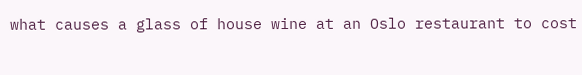what causes a glass of house wine at an Oslo restaurant to cost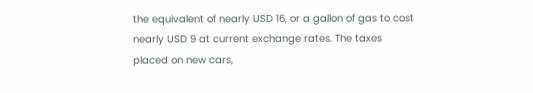the equivalent of nearly USD 16, or a gallon of gas to cost nearly USD 9 at current exchange rates. The taxes placed on new cars,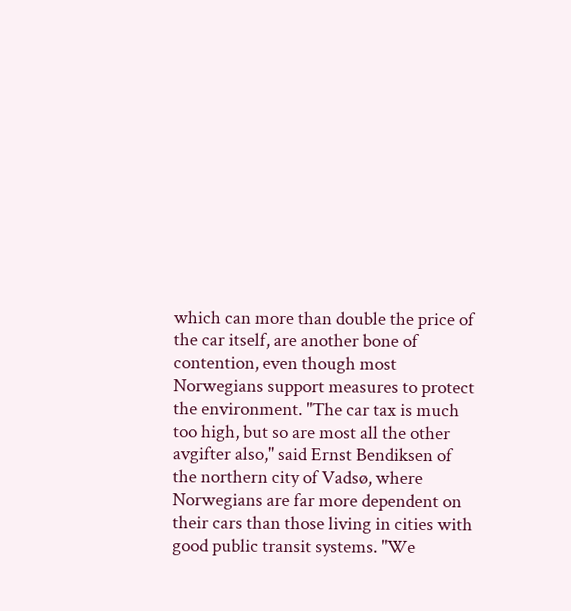which can more than double the price of the car itself, are another bone of contention, even though most Norwegians support measures to protect the environment. "The car tax is much too high, but so are most all the other avgifter also," said Ernst Bendiksen of the northern city of Vadsø, where Norwegians are far more dependent on their cars than those living in cities with good public transit systems. "We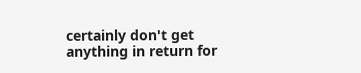certainly don't get anything in return for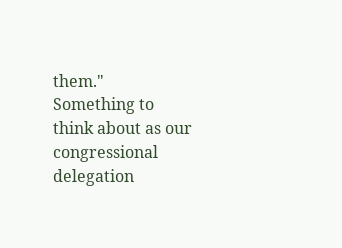them."
Something to think about as our congressional delegation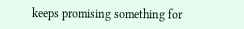keeps promising something for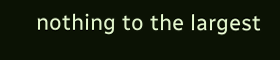nothing to the largest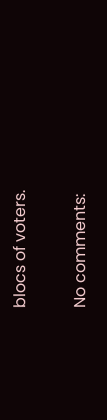blocs of voters.

No comments: